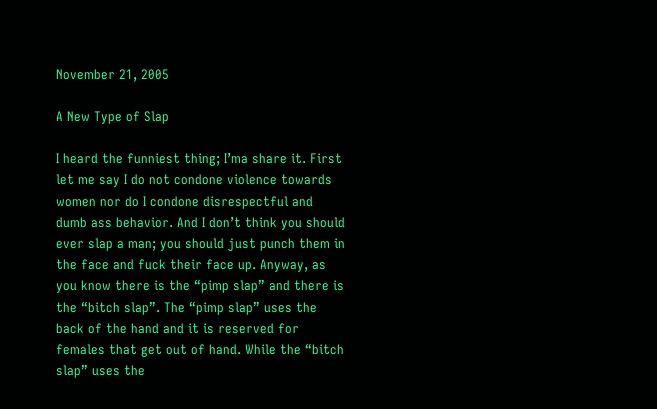November 21, 2005

A New Type of Slap

I heard the funniest thing; I’ma share it. First let me say I do not condone violence towards women nor do I condone disrespectful and dumb ass behavior. And I don’t think you should ever slap a man; you should just punch them in the face and fuck their face up. Anyway, as you know there is the “pimp slap” and there is the “bitch slap”. The “pimp slap” uses the back of the hand and it is reserved for females that get out of hand. While the “bitch slap” uses the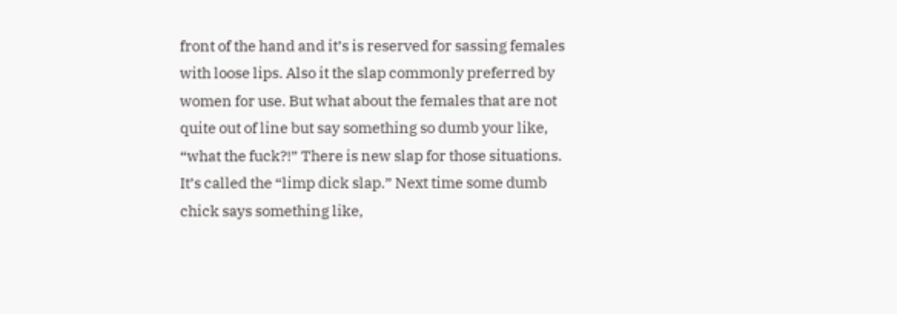front of the hand and it’s is reserved for sassing females with loose lips. Also it the slap commonly preferred by women for use. But what about the females that are not quite out of line but say something so dumb your like, “what the fuck?!” There is new slap for those situations. It’s called the “limp dick slap.” Next time some dumb chick says something like,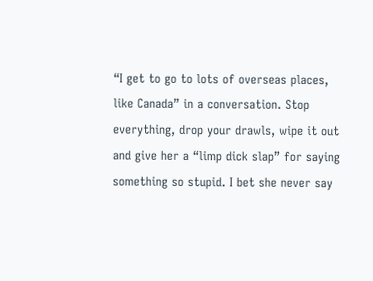“I get to go to lots of overseas places, like Canada” in a conversation. Stop everything, drop your drawls, wipe it out and give her a “limp dick slap” for saying something so stupid. I bet she never say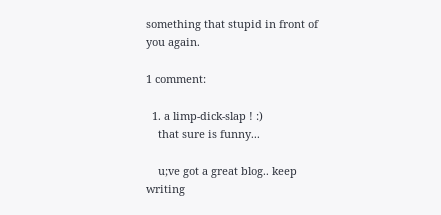something that stupid in front of you again.

1 comment:

  1. a limp-dick-slap ! :)
    that sure is funny...

    u;ve got a great blog.. keep writing